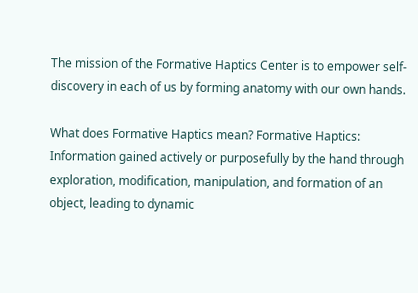The mission of the Formative Haptics Center is to empower self-discovery in each of us by forming anatomy with our own hands.

What does Formative Haptics mean? Formative Haptics: Information gained actively or purposefully by the hand through exploration, modification, manipulation, and formation of an object, leading to dynamic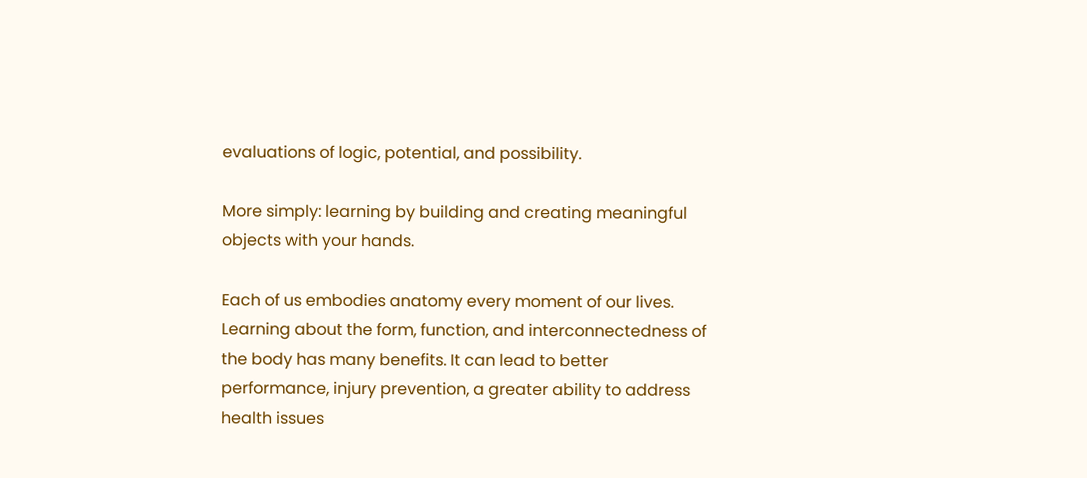evaluations of logic, potential, and possibility.

More simply: learning by building and creating meaningful objects with your hands.

Each of us embodies anatomy every moment of our lives. Learning about the form, function, and interconnectedness of the body has many benefits. It can lead to better performance, injury prevention, a greater ability to address health issues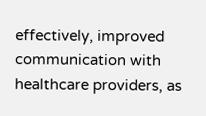effectively, improved communication with healthcare providers, as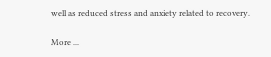well as reduced stress and anxiety related to recovery.

More ...